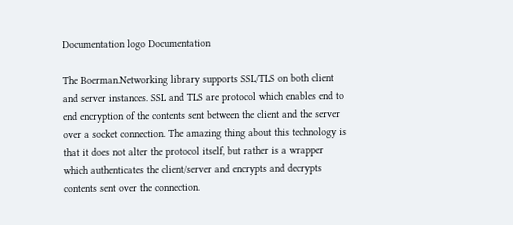Documentation logo Documentation

The Boerman.Networking library supports SSL/TLS on both client and server instances. SSL and TLS are protocol which enables end to end encryption of the contents sent between the client and the server over a socket connection. The amazing thing about this technology is that it does not alter the protocol itself, but rather is a wrapper which authenticates the client/server and encrypts and decrypts contents sent over the connection.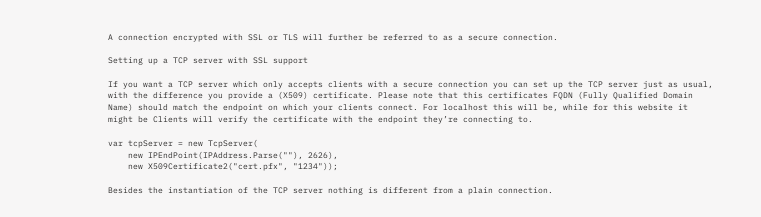A connection encrypted with SSL or TLS will further be referred to as a secure connection.

Setting up a TCP server with SSL support

If you want a TCP server which only accepts clients with a secure connection you can set up the TCP server just as usual, with the difference you provide a (X509) certificate. Please note that this certificates FQDN (Fully Qualified Domain Name) should match the endpoint on which your clients connect. For localhost this will be, while for this website it might be Clients will verify the certificate with the endpoint they’re connecting to.

var tcpServer = new TcpServer(
    new IPEndPoint(IPAddress.Parse(""), 2626),
    new X509Certificate2("cert.pfx", "1234"));

Besides the instantiation of the TCP server nothing is different from a plain connection.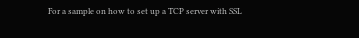For a sample on how to set up a TCP server with SSL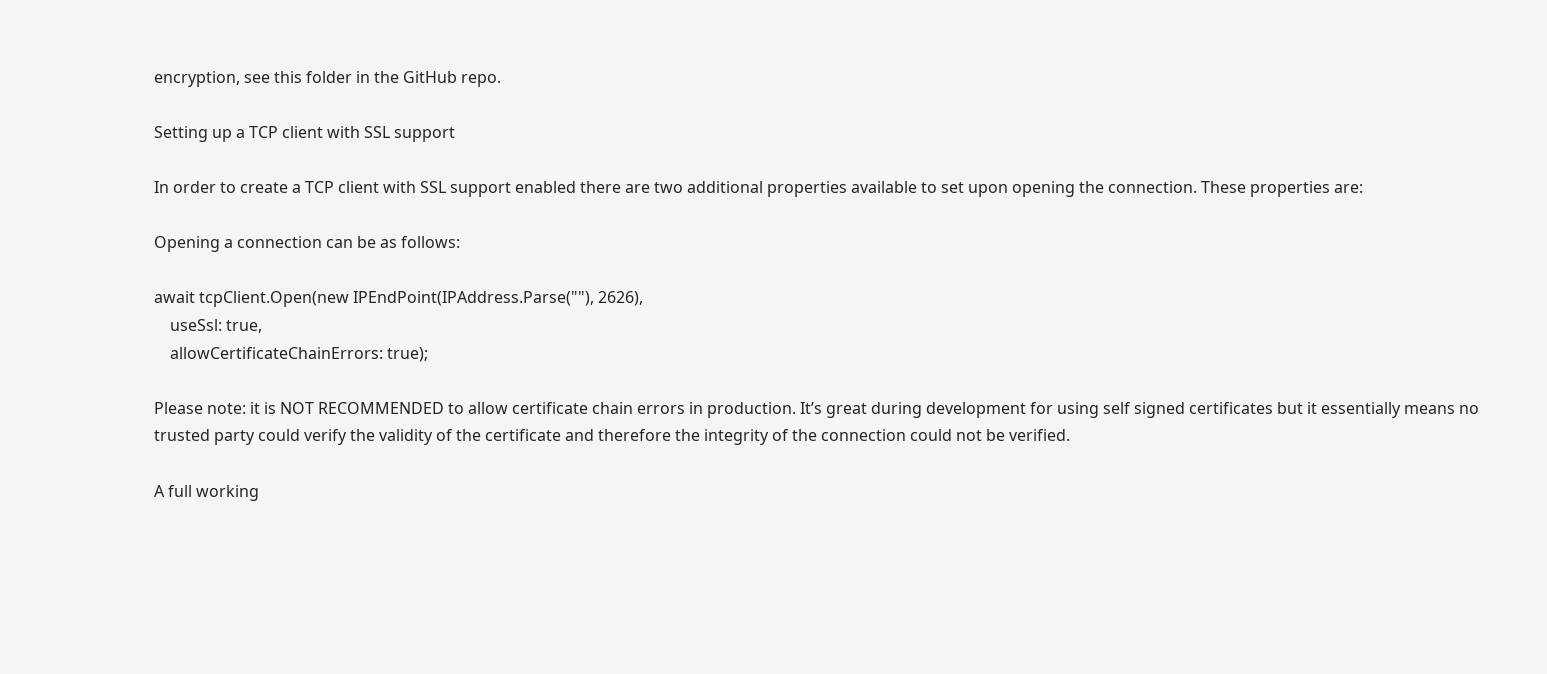encryption, see this folder in the GitHub repo.

Setting up a TCP client with SSL support

In order to create a TCP client with SSL support enabled there are two additional properties available to set upon opening the connection. These properties are:

Opening a connection can be as follows:

await tcpClient.Open(new IPEndPoint(IPAddress.Parse(""), 2626),
    useSsl: true,
    allowCertificateChainErrors: true);

Please note: it is NOT RECOMMENDED to allow certificate chain errors in production. It’s great during development for using self signed certificates but it essentially means no trusted party could verify the validity of the certificate and therefore the integrity of the connection could not be verified.

A full working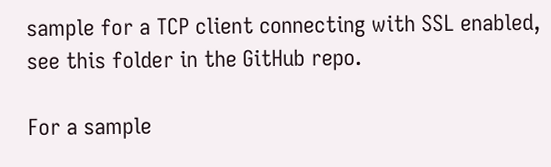sample for a TCP client connecting with SSL enabled, see this folder in the GitHub repo.

For a sample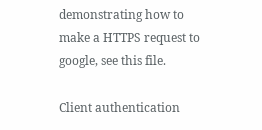demonstrating how to make a HTTPS request to google, see this file.

Client authentication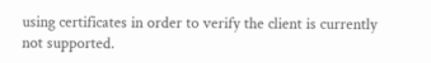using certificates in order to verify the client is currently not supported.